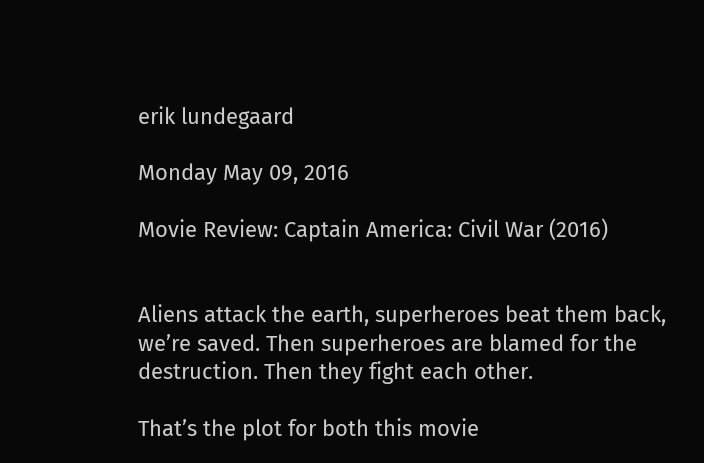erik lundegaard

Monday May 09, 2016

Movie Review: Captain America: Civil War (2016)


Aliens attack the earth, superheroes beat them back, we’re saved. Then superheroes are blamed for the destruction. Then they fight each other.

That’s the plot for both this movie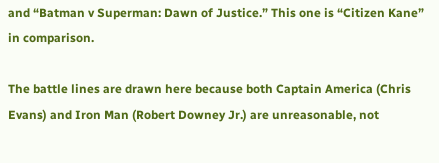and “Batman v Superman: Dawn of Justice.” This one is “Citizen Kane” in comparison.

The battle lines are drawn here because both Captain America (Chris Evans) and Iron Man (Robert Downey Jr.) are unreasonable, not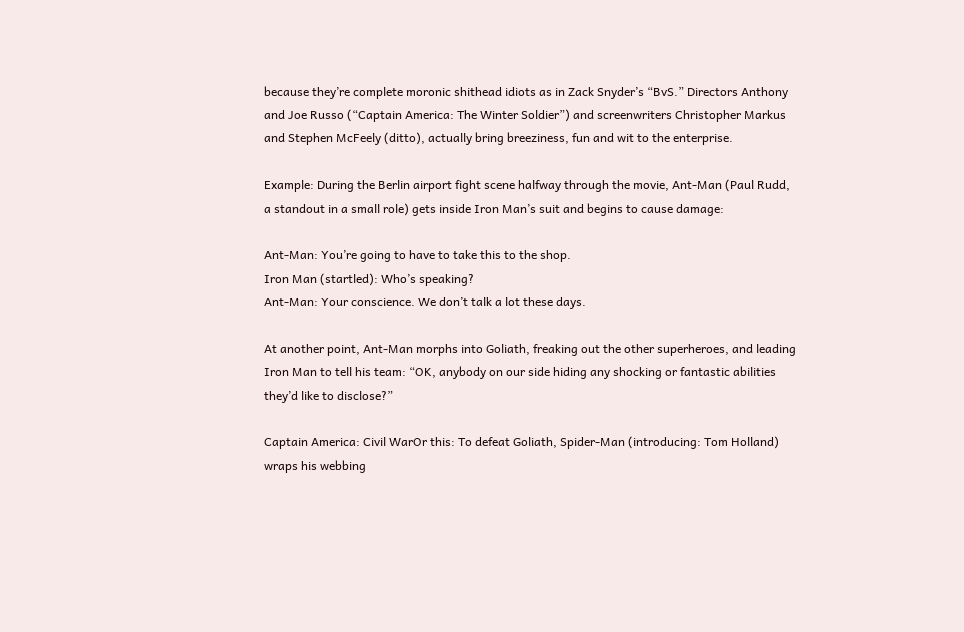because they’re complete moronic shithead idiots as in Zack Snyder’s “BvS.” Directors Anthony and Joe Russo (“Captain America: The Winter Soldier”) and screenwriters Christopher Markus and Stephen McFeely (ditto), actually bring breeziness, fun and wit to the enterprise.

Example: During the Berlin airport fight scene halfway through the movie, Ant-Man (Paul Rudd, a standout in a small role) gets inside Iron Man’s suit and begins to cause damage:

Ant-Man: You’re going to have to take this to the shop.
Iron Man (startled): Who’s speaking?
Ant-Man: Your conscience. We don’t talk a lot these days.

At another point, Ant-Man morphs into Goliath, freaking out the other superheroes, and leading Iron Man to tell his team: “OK, anybody on our side hiding any shocking or fantastic abilities they’d like to disclose?”

Captain America: Civil WarOr this: To defeat Goliath, Spider-Man (introducing: Tom Holland) wraps his webbing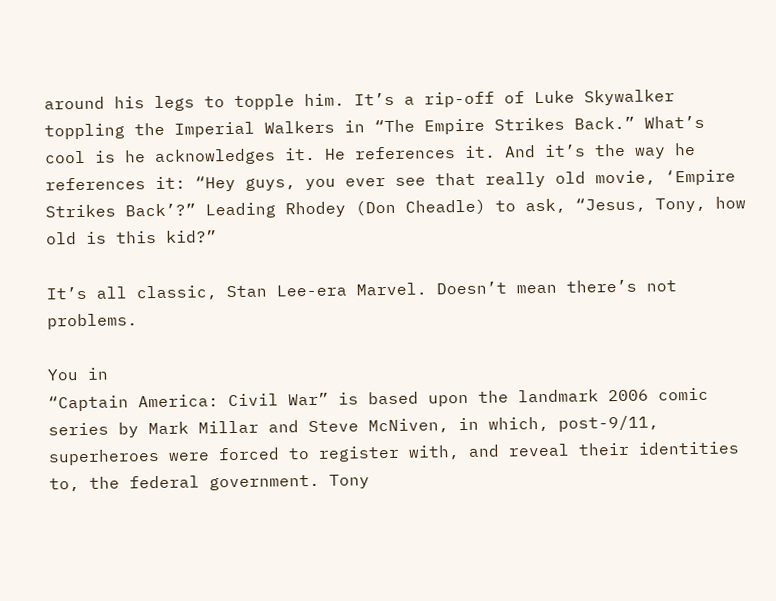around his legs to topple him. It’s a rip-off of Luke Skywalker toppling the Imperial Walkers in “The Empire Strikes Back.” What’s cool is he acknowledges it. He references it. And it’s the way he references it: “Hey guys, you ever see that really old movie, ‘Empire Strikes Back’?” Leading Rhodey (Don Cheadle) to ask, “Jesus, Tony, how old is this kid?”

It’s all classic, Stan Lee-era Marvel. Doesn’t mean there’s not problems.

You in
“Captain America: Civil War” is based upon the landmark 2006 comic series by Mark Millar and Steve McNiven, in which, post-9/11, superheroes were forced to register with, and reveal their identities to, the federal government. Tony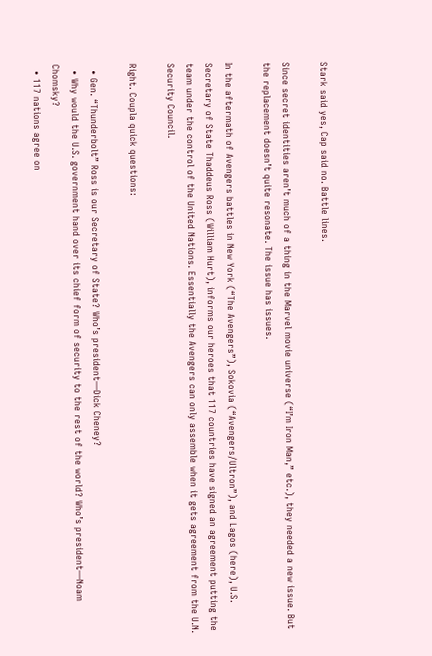Stark said yes, Cap said no. Battle lines.

Since secret identities aren’t much of a thing in the Marvel movie universe (“I’m Iron Man,” etc.), they needed a new issue. But the replacement doesn’t quite resonate. The issue has issues.

In the aftermath of Avengers battles in New York (“The Avengers”), Sokovia (“Avengers/Ultron”), and Lagos (here), U.S. Secretary of State Thaddeus Ross (William Hurt), informs our heroes that 117 countries have signed an agreement putting the team under the control of the United Nations. Essentially the Avengers can only assemble when it gets agreement from the U.N. Security Council.

Right. Coupla quick questions:

  • Gen. “Thunderbolt” Ross is our Secretary of State? Who’s president—Dick Cheney?
  • Why would the U.S. government hand over its chief form of security to the rest of the world? Who’s president—Noam Chomsky?
  • 117 nations agree on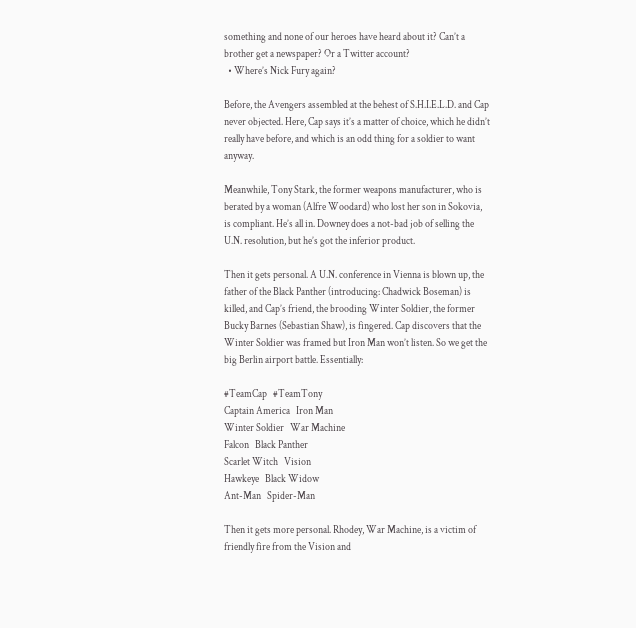something and none of our heroes have heard about it? Can’t a brother get a newspaper? Or a Twitter account?
  • Where’s Nick Fury again?

Before, the Avengers assembled at the behest of S.H.I.E.L.D. and Cap never objected. Here, Cap says it’s a matter of choice, which he didn’t really have before, and which is an odd thing for a soldier to want anyway.

Meanwhile, Tony Stark, the former weapons manufacturer, who is berated by a woman (Alfre Woodard) who lost her son in Sokovia, is compliant. He’s all in. Downey does a not-bad job of selling the U.N. resolution, but he’s got the inferior product.

Then it gets personal. A U.N. conference in Vienna is blown up, the father of the Black Panther (introducing: Chadwick Boseman) is killed, and Cap’s friend, the brooding Winter Soldier, the former Bucky Barnes (Sebastian Shaw), is fingered. Cap discovers that the Winter Soldier was framed but Iron Man won’t listen. So we get the big Berlin airport battle. Essentially:

#TeamCap   #TeamTony
Captain America   Iron Man
Winter Soldier   War Machine
Falcon   Black Panther
Scarlet Witch   Vision
Hawkeye   Black Widow
Ant-Man   Spider-Man

Then it gets more personal. Rhodey, War Machine, is a victim of friendly fire from the Vision and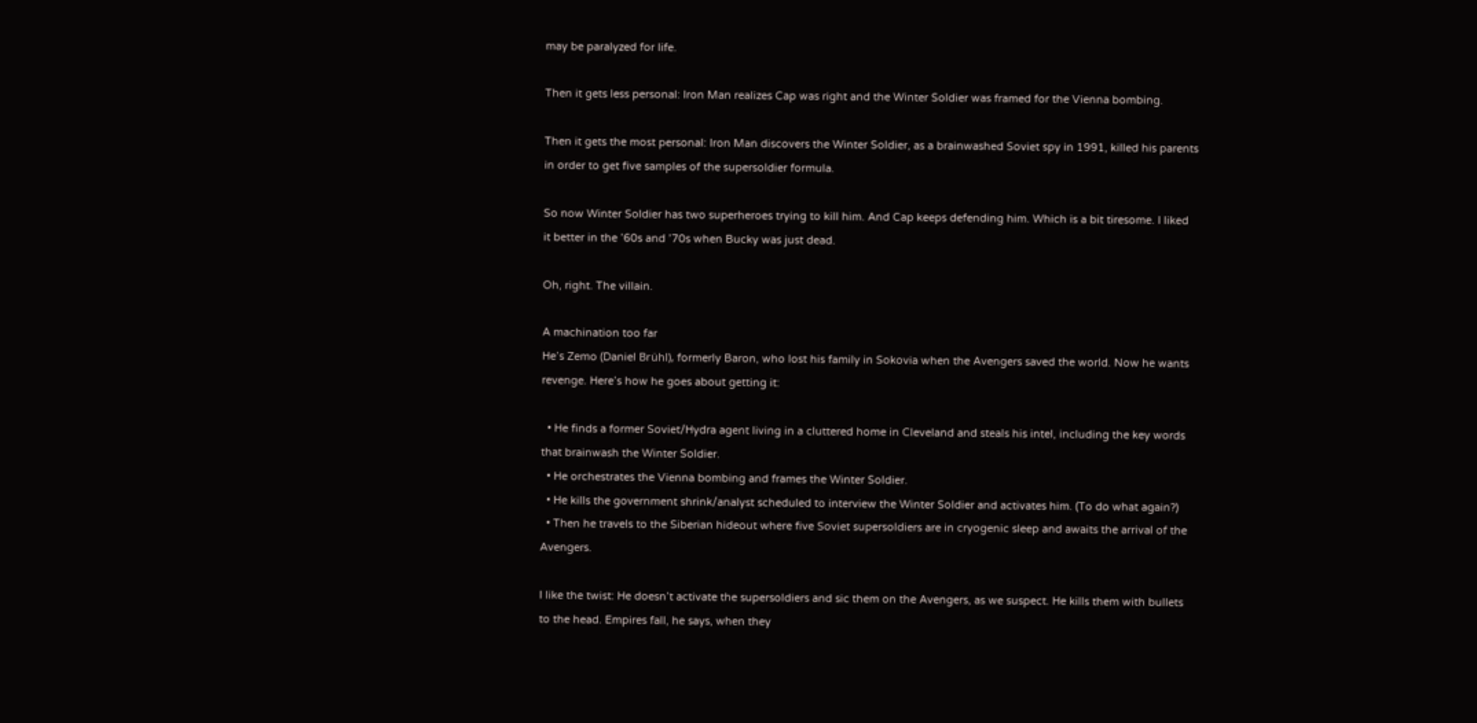may be paralyzed for life.

Then it gets less personal: Iron Man realizes Cap was right and the Winter Soldier was framed for the Vienna bombing.

Then it gets the most personal: Iron Man discovers the Winter Soldier, as a brainwashed Soviet spy in 1991, killed his parents in order to get five samples of the supersoldier formula.

So now Winter Soldier has two superheroes trying to kill him. And Cap keeps defending him. Which is a bit tiresome. I liked it better in the ’60s and ’70s when Bucky was just dead.

Oh, right. The villain.

A machination too far
He’s Zemo (Daniel Brühl), formerly Baron, who lost his family in Sokovia when the Avengers saved the world. Now he wants revenge. Here’s how he goes about getting it:

  • He finds a former Soviet/Hydra agent living in a cluttered home in Cleveland and steals his intel, including the key words that brainwash the Winter Soldier.
  • He orchestrates the Vienna bombing and frames the Winter Soldier.
  • He kills the government shrink/analyst scheduled to interview the Winter Soldier and activates him. (To do what again?)
  • Then he travels to the Siberian hideout where five Soviet supersoldiers are in cryogenic sleep and awaits the arrival of the Avengers.

I like the twist: He doesn’t activate the supersoldiers and sic them on the Avengers, as we suspect. He kills them with bullets to the head. Empires fall, he says, when they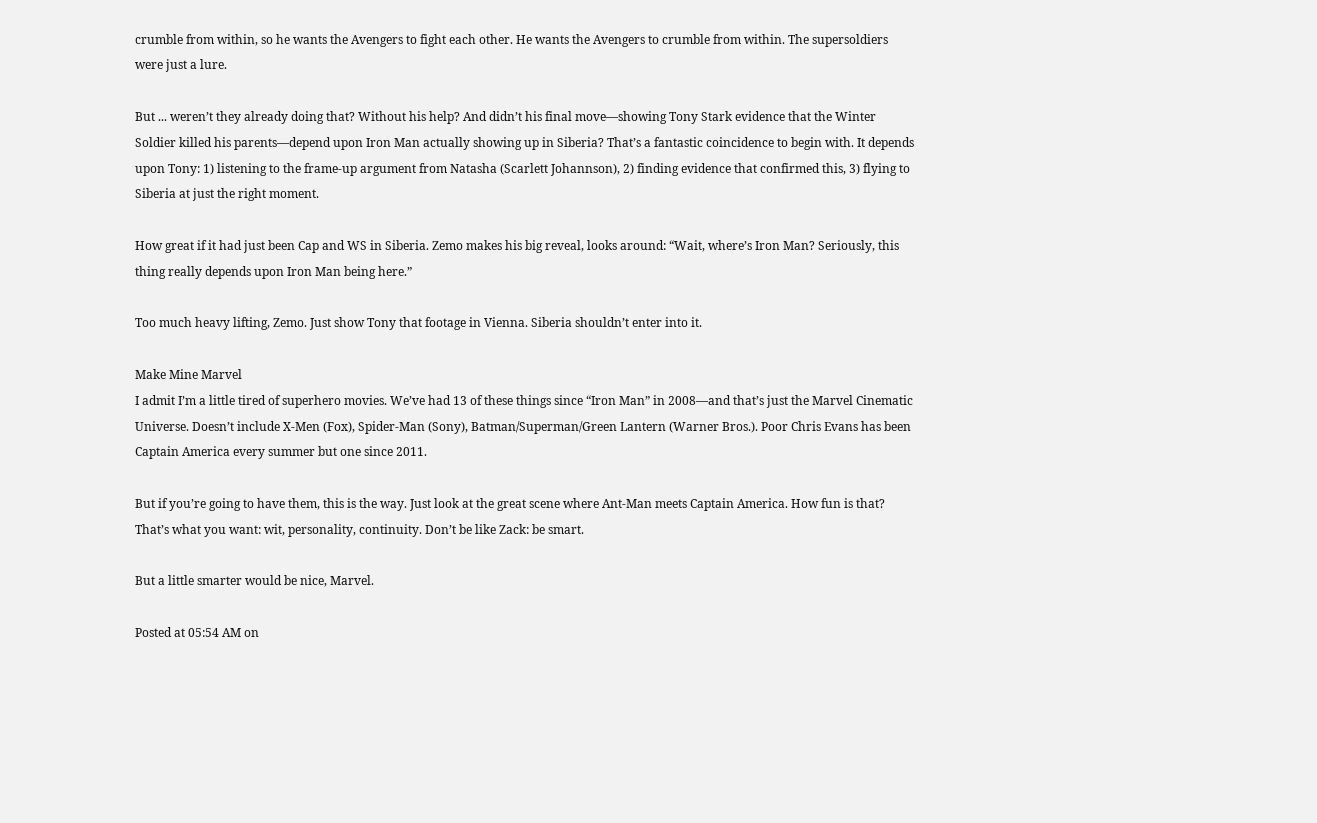crumble from within, so he wants the Avengers to fight each other. He wants the Avengers to crumble from within. The supersoldiers were just a lure.

But ... weren’t they already doing that? Without his help? And didn’t his final move—showing Tony Stark evidence that the Winter Soldier killed his parents—depend upon Iron Man actually showing up in Siberia? That’s a fantastic coincidence to begin with. It depends upon Tony: 1) listening to the frame-up argument from Natasha (Scarlett Johannson), 2) finding evidence that confirmed this, 3) flying to Siberia at just the right moment.

How great if it had just been Cap and WS in Siberia. Zemo makes his big reveal, looks around: “Wait, where’s Iron Man? Seriously, this thing really depends upon Iron Man being here.”

Too much heavy lifting, Zemo. Just show Tony that footage in Vienna. Siberia shouldn’t enter into it.

Make Mine Marvel
I admit I’m a little tired of superhero movies. We’ve had 13 of these things since “Iron Man” in 2008—and that’s just the Marvel Cinematic Universe. Doesn’t include X-Men (Fox), Spider-Man (Sony), Batman/Superman/Green Lantern (Warner Bros.). Poor Chris Evans has been Captain America every summer but one since 2011.

But if you’re going to have them, this is the way. Just look at the great scene where Ant-Man meets Captain America. How fun is that? That’s what you want: wit, personality, continuity. Don’t be like Zack: be smart.

But a little smarter would be nice, Marvel.

Posted at 05:54 AM on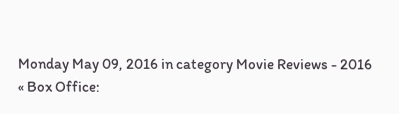Monday May 09, 2016 in category Movie Reviews - 2016
« Box Office: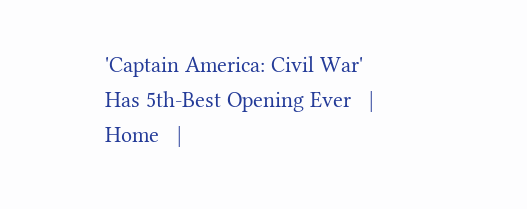'Captain America: Civil War' Has 5th-Best Opening Ever   |   Home   |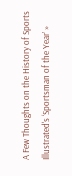A Few Thoughts on the History of Sports Illustrated's ‘Sportsman of the Year’ »